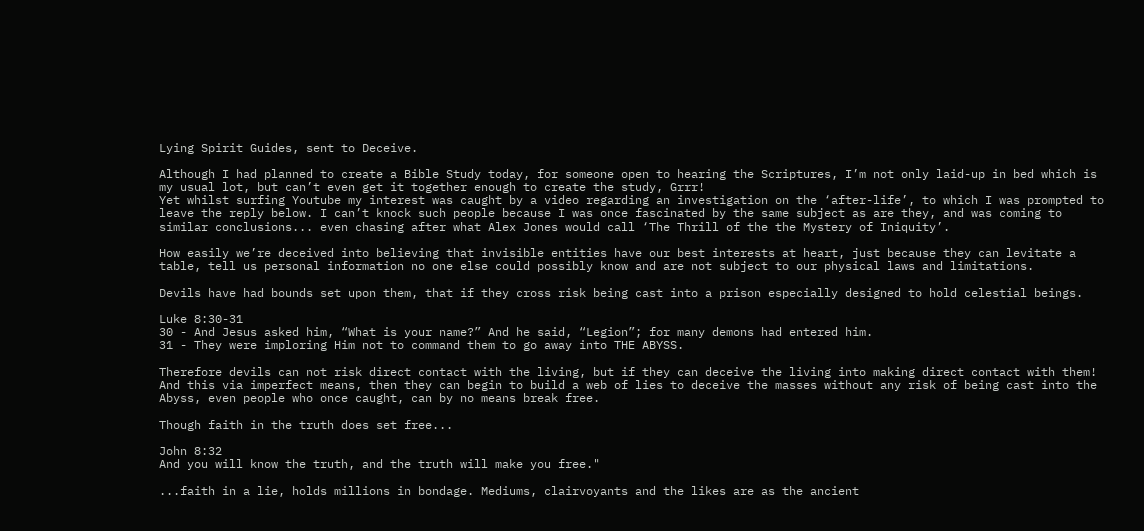Lying Spirit Guides, sent to Deceive.

Although I had planned to create a Bible Study today, for someone open to hearing the Scriptures, I’m not only laid-up in bed which is my usual lot, but can’t even get it together enough to create the study, Grrr!
Yet whilst surfing Youtube my interest was caught by a video regarding an investigation on the ‘after-life’, to which I was prompted to leave the reply below. I can’t knock such people because I was once fascinated by the same subject as are they, and was coming to similar conclusions... even chasing after what Alex Jones would call ‘The Thrill of the the Mystery of Iniquity’.

How easily we’re deceived into believing that invisible entities have our best interests at heart, just because they can levitate a table, tell us personal information no one else could possibly know and are not subject to our physical laws and limitations.

Devils have had bounds set upon them, that if they cross risk being cast into a prison especially designed to hold celestial beings.

Luke 8:30-31
30 - And Jesus asked him, “What is your name?” And he said, “Legion”; for many demons had entered him.
31 - They were imploring Him not to command them to go away into THE ABYSS.

Therefore devils can not risk direct contact with the living, but if they can deceive the living into making direct contact with them!
And this via imperfect means, then they can begin to build a web of lies to deceive the masses without any risk of being cast into the Abyss, even people who once caught, can by no means break free.

Though faith in the truth does set free...

John 8:32
And you will know the truth, and the truth will make you free."

...faith in a lie, holds millions in bondage. Mediums, clairvoyants and the likes are as the ancient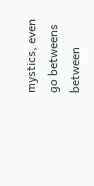mystics, even go betweens between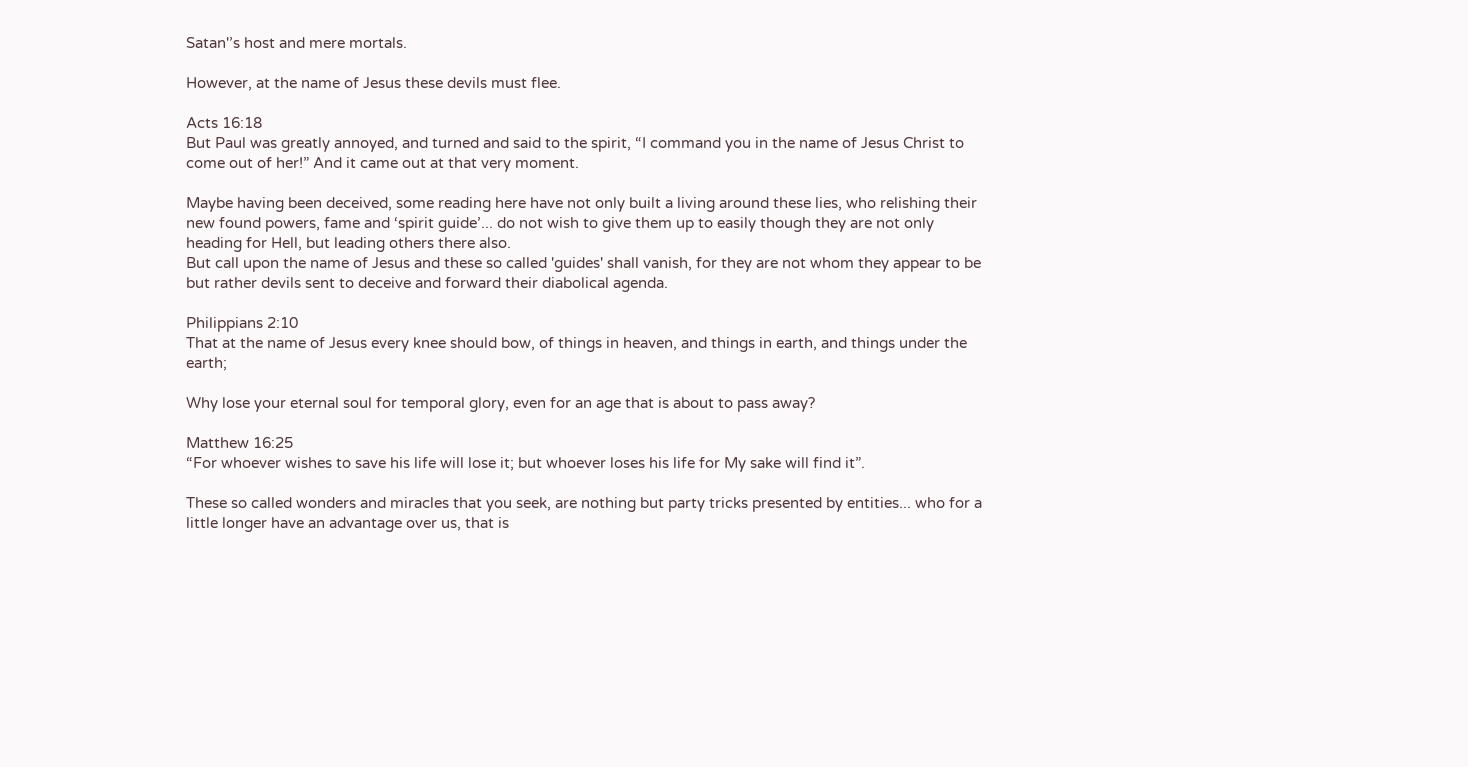Satan'’s host and mere mortals.

However, at the name of Jesus these devils must flee.

Acts 16:18
But Paul was greatly annoyed, and turned and said to the spirit, “I command you in the name of Jesus Christ to come out of her!” And it came out at that very moment.

Maybe having been deceived, some reading here have not only built a living around these lies, who relishing their new found powers, fame and ‘spirit guide’... do not wish to give them up to easily though they are not only heading for Hell, but leading others there also.
But call upon the name of Jesus and these so called 'guides' shall vanish, for they are not whom they appear to be but rather devils sent to deceive and forward their diabolical agenda.

Philippians 2:10
That at the name of Jesus every knee should bow, of things in heaven, and things in earth, and things under the earth;

Why lose your eternal soul for temporal glory, even for an age that is about to pass away?

Matthew 16:25
“For whoever wishes to save his life will lose it; but whoever loses his life for My sake will find it”.

These so called wonders and miracles that you seek, are nothing but party tricks presented by entities... who for a little longer have an advantage over us, that is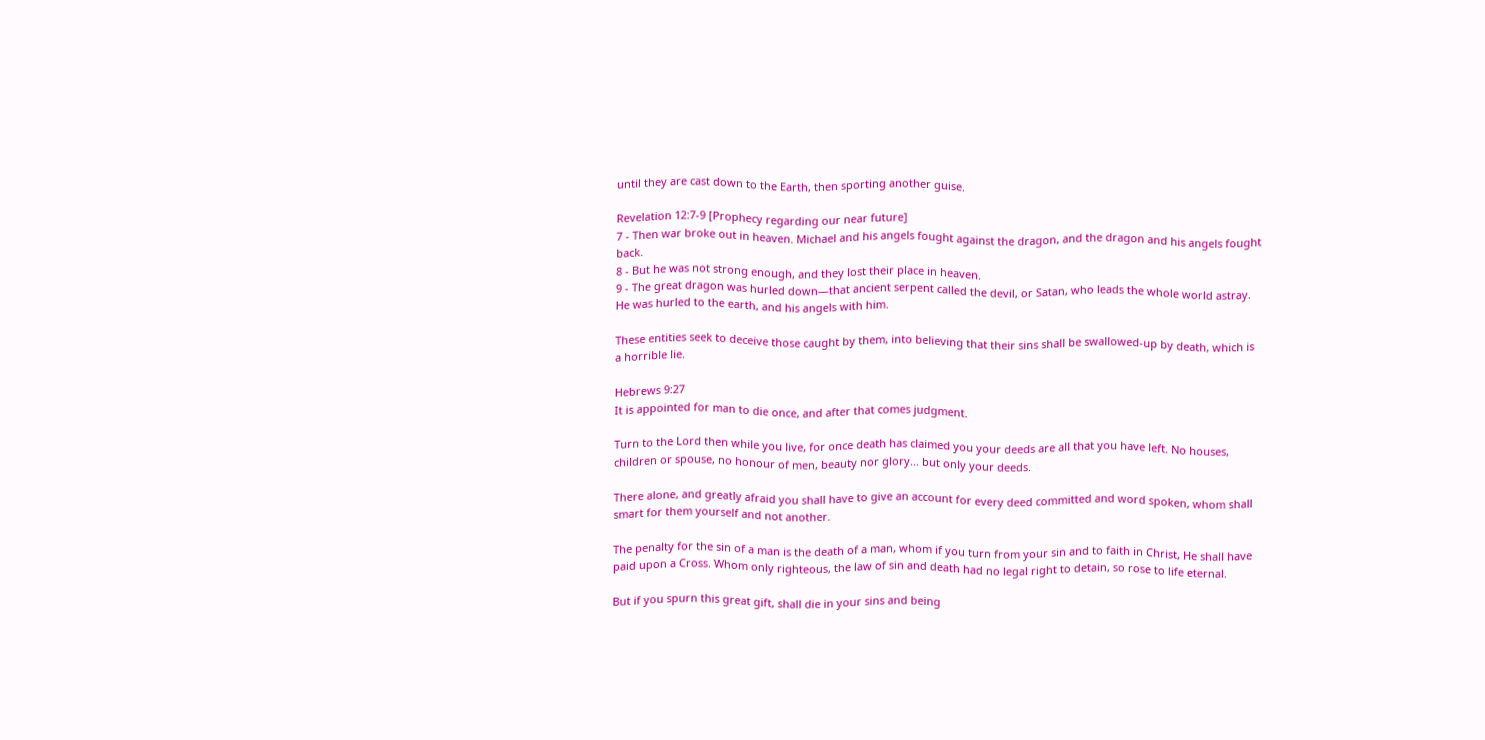until they are cast down to the Earth, then sporting another guise.

Revelation 12:7-9 [Prophecy regarding our near future]
7 - Then war broke out in heaven. Michael and his angels fought against the dragon, and the dragon and his angels fought back.
8 - But he was not strong enough, and they lost their place in heaven.
9 - The great dragon was hurled down—that ancient serpent called the devil, or Satan, who leads the whole world astray. He was hurled to the earth, and his angels with him.

These entities seek to deceive those caught by them, into believing that their sins shall be swallowed-up by death, which is a horrible lie.

Hebrews 9:27
It is appointed for man to die once, and after that comes judgment.

Turn to the Lord then while you live, for once death has claimed you your deeds are all that you have left. No houses, children or spouse, no honour of men, beauty nor glory... but only your deeds.

There alone, and greatly afraid you shall have to give an account for every deed committed and word spoken, whom shall smart for them yourself and not another.

The penalty for the sin of a man is the death of a man, whom if you turn from your sin and to faith in Christ, He shall have paid upon a Cross. Whom only righteous, the law of sin and death had no legal right to detain, so rose to life eternal.

But if you spurn this great gift, shall die in your sins and being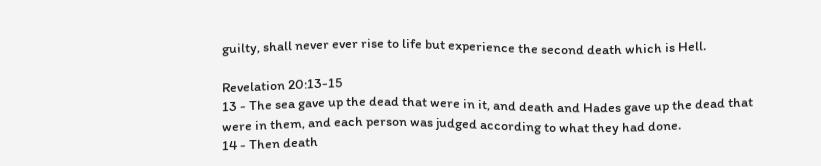guilty, shall never ever rise to life but experience the second death which is Hell.

Revelation 20:13-15
13 - The sea gave up the dead that were in it, and death and Hades gave up the dead that were in them, and each person was judged according to what they had done.
14 - Then death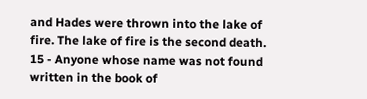and Hades were thrown into the lake of fire. The lake of fire is the second death.
15 - Anyone whose name was not found written in the book of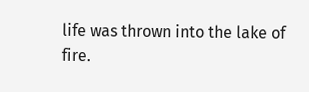life was thrown into the lake of fire.